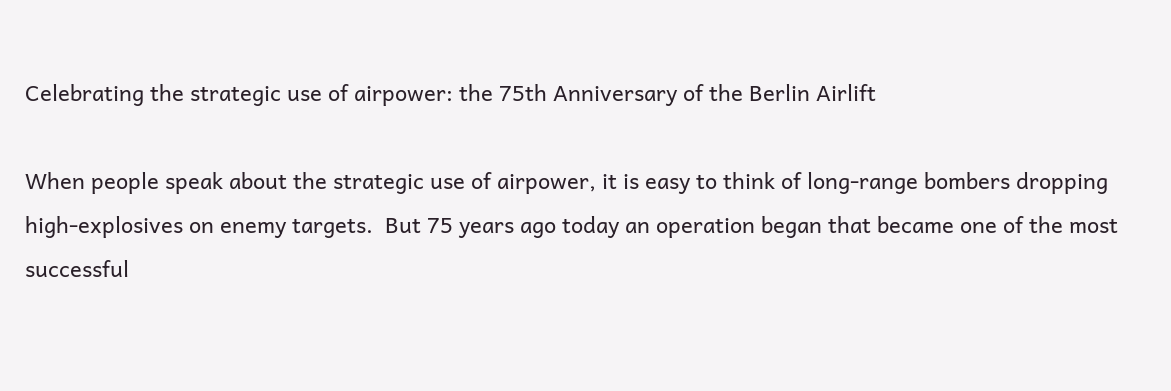Celebrating the strategic use of airpower: the 75th Anniversary of the Berlin Airlift

When people speak about the strategic use of airpower, it is easy to think of long-range bombers dropping high-explosives on enemy targets.  But 75 years ago today an operation began that became one of the most successful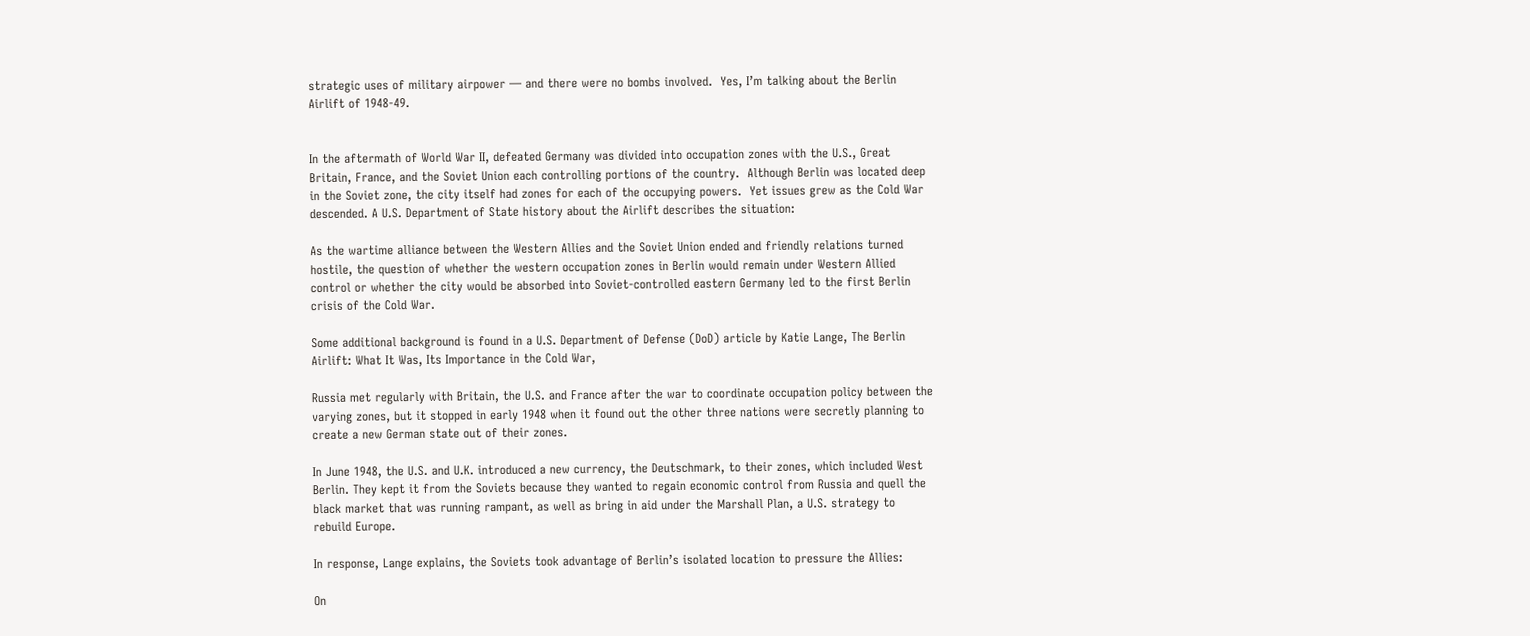strategic uses of military airpower — and there were no bombs involved.  Yes, I’m talking about the Berlin Airlift of 1948-49.


In the aftermath of World War II, defeated Germany was divided into occupation zones with the U.S., Great Britain, France, and the Soviet Union each controlling portions of the country.  Although Berlin was located deep in the Soviet zone, the city itself had zones for each of the occupying powers.  Yet issues grew as the Cold War descended. A U.S. Department of State history about the Airlift describes the situation:

As the wartime alliance between the Western Allies and the Soviet Union ended and friendly relations turned hostile, the question of whether the western occupation zones in Berlin would remain under Western Allied control or whether the city would be absorbed into Soviet-controlled eastern Germany led to the first Berlin crisis of the Cold War.

Some additional background is found in a U.S. Department of Defense (DoD) article by Katie Lange, The Berlin Airlift: What It Was, Its Importance in the Cold War,

Russia met regularly with Britain, the U.S. and France after the war to coordinate occupation policy between the varying zones, but it stopped in early 1948 when it found out the other three nations were secretly planning to create a new German state out of their zones.

In June 1948, the U.S. and U.K. introduced a new currency, the Deutschmark, to their zones, which included West Berlin. They kept it from the Soviets because they wanted to regain economic control from Russia and quell the black market that was running rampant, as well as bring in aid under the Marshall Plan, a U.S. strategy to rebuild Europe.

In response, Lange explains, the Soviets took advantage of Berlin’s isolated location to pressure the Allies:

On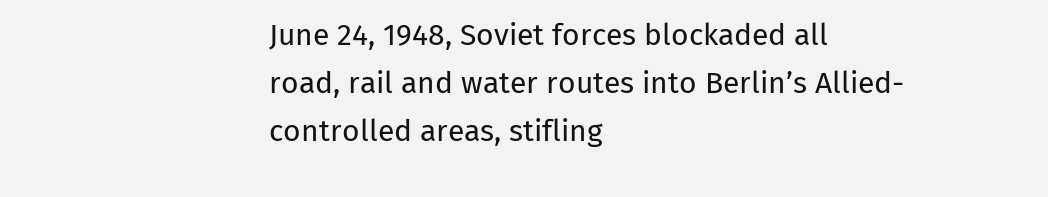June 24, 1948, Soviet forces blockaded all road, rail and water routes into Berlin’s Allied-controlled areas, stifling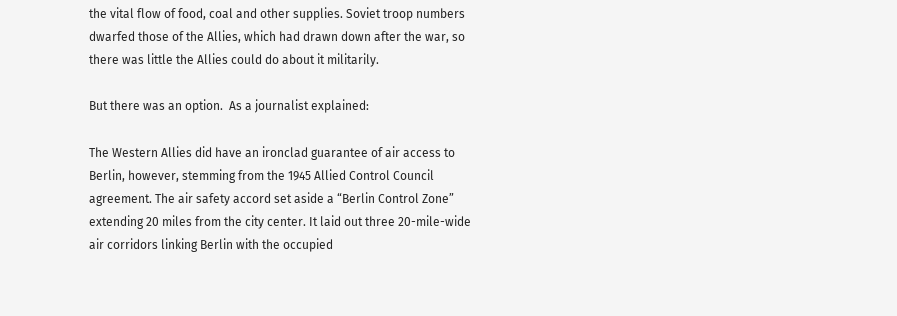the vital flow of food, coal and other supplies. Soviet troop numbers dwarfed those of the Allies, which had drawn down after the war, so there was little the Allies could do about it militarily.

But there was an option.  As a journalist explained:

The Western Allies did have an ironclad guarantee of air access to Berlin, however, stemming from the 1945 Allied Control Council agreement. The air safety accord set aside a “Berlin Control Zone” extending 20 miles from the city center. It laid out three 20-mile-wide air corridors linking Berlin with the occupied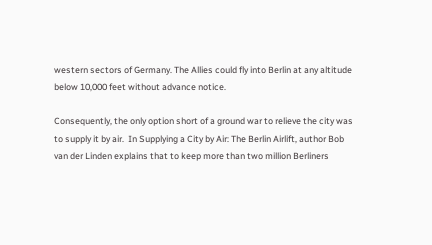western sectors of Germany. The Allies could fly into Berlin at any altitude below 10,000 feet without advance notice.

Consequently, the only option short of a ground war to relieve the city was to supply it by air.  In Supplying a City by Air: The Berlin Airlift, author Bob van der Linden explains that to keep more than two million Berliners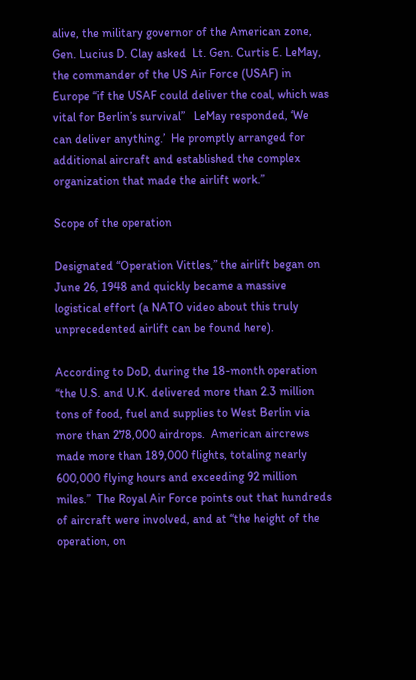alive, the military governor of the American zone, Gen. Lucius D. Clay asked  Lt. Gen. Curtis E. LeMay, the commander of the US Air Force (USAF) in Europe “if the USAF could deliver the coal, which was vital for Berlin’s survival”   LeMay responded, ‘We can deliver anything.’  He promptly arranged for additional aircraft and established the complex organization that made the airlift work.”

Scope of the operation

Designated “Operation Vittles,” the airlift began on June 26, 1948 and quickly became a massive logistical effort (a NATO video about this truly unprecedented airlift can be found here).

According to DoD, during the 18-month operation “the U.S. and U.K. delivered more than 2.3 million tons of food, fuel and supplies to West Berlin via more than 278,000 airdrops.  American aircrews made more than 189,000 flights, totaling nearly 600,000 flying hours and exceeding 92 million miles.”  The Royal Air Force points out that hundreds of aircraft were involved, and at “the height of the operation, on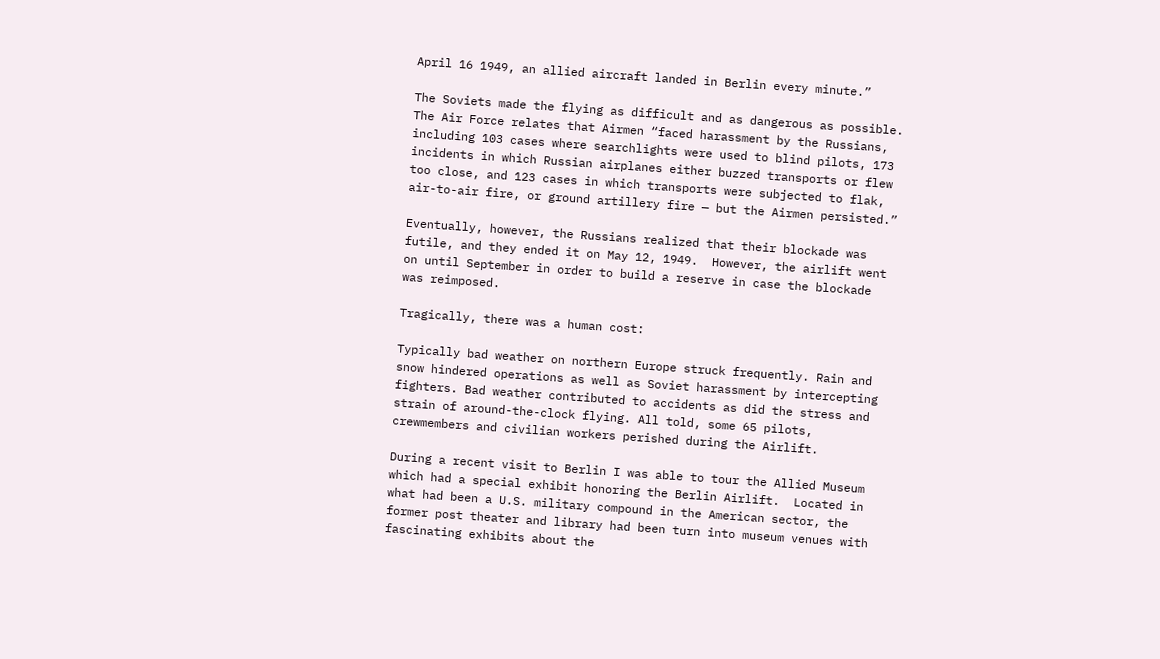April 16 1949, an allied aircraft landed in Berlin every minute.”

The Soviets made the flying as difficult and as dangerous as possible. The Air Force relates that Airmen “faced harassment by the Russians, including 103 cases where searchlights were used to blind pilots, 173 incidents in which Russian airplanes either buzzed transports or flew too close, and 123 cases in which transports were subjected to flak, air-to-air fire, or ground artillery fire — but the Airmen persisted.”

Eventually, however, the Russians realized that their blockade was futile, and they ended it on May 12, 1949.  However, the airlift went on until September in order to build a reserve in case the blockade was reimposed.

Tragically, there was a human cost:

Typically bad weather on northern Europe struck frequently. Rain and snow hindered operations as well as Soviet harassment by intercepting fighters. Bad weather contributed to accidents as did the stress and strain of around-the-clock flying. All told, some 65 pilots, crewmembers and civilian workers perished during the Airlift.

During a recent visit to Berlin I was able to tour the Allied Museum which had a special exhibit honoring the Berlin Airlift.  Located in what had been a U.S. military compound in the American sector, the former post theater and library had been turn into museum venues with fascinating exhibits about the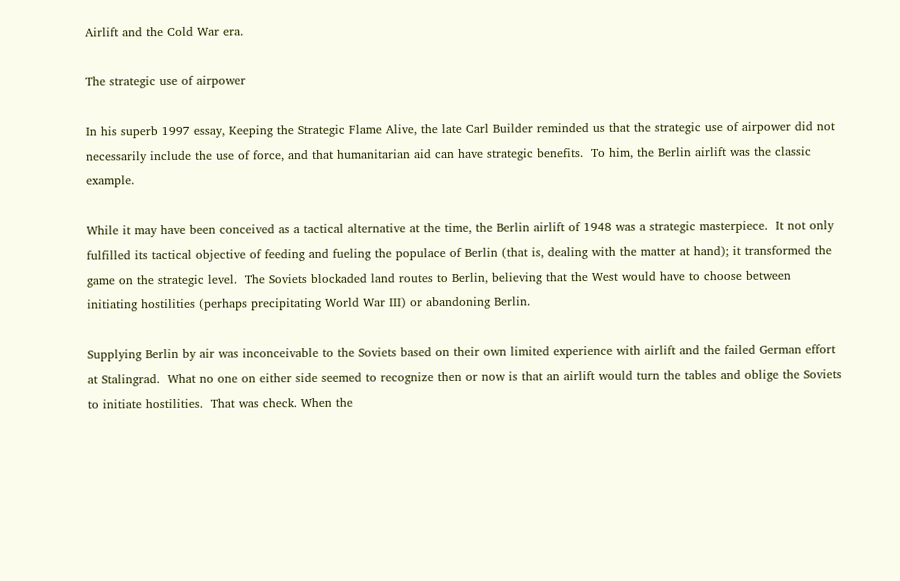Airlift and the Cold War era.

The strategic use of airpower

In his superb 1997 essay, Keeping the Strategic Flame Alive, the late Carl Builder reminded us that the strategic use of airpower did not necessarily include the use of force, and that humanitarian aid can have strategic benefits.  To him, the Berlin airlift was the classic example.

While it may have been conceived as a tactical alternative at the time, the Berlin airlift of 1948 was a strategic masterpiece.  It not only fulfilled its tactical objective of feeding and fueling the populace of Berlin (that is, dealing with the matter at hand); it transformed the game on the strategic level.  The Soviets blockaded land routes to Berlin, believing that the West would have to choose between initiating hostilities (perhaps precipitating World War III) or abandoning Berlin.

Supplying Berlin by air was inconceivable to the Soviets based on their own limited experience with airlift and the failed German effort at Stalingrad.  What no one on either side seemed to recognize then or now is that an airlift would turn the tables and oblige the Soviets to initiate hostilities.  That was check. When the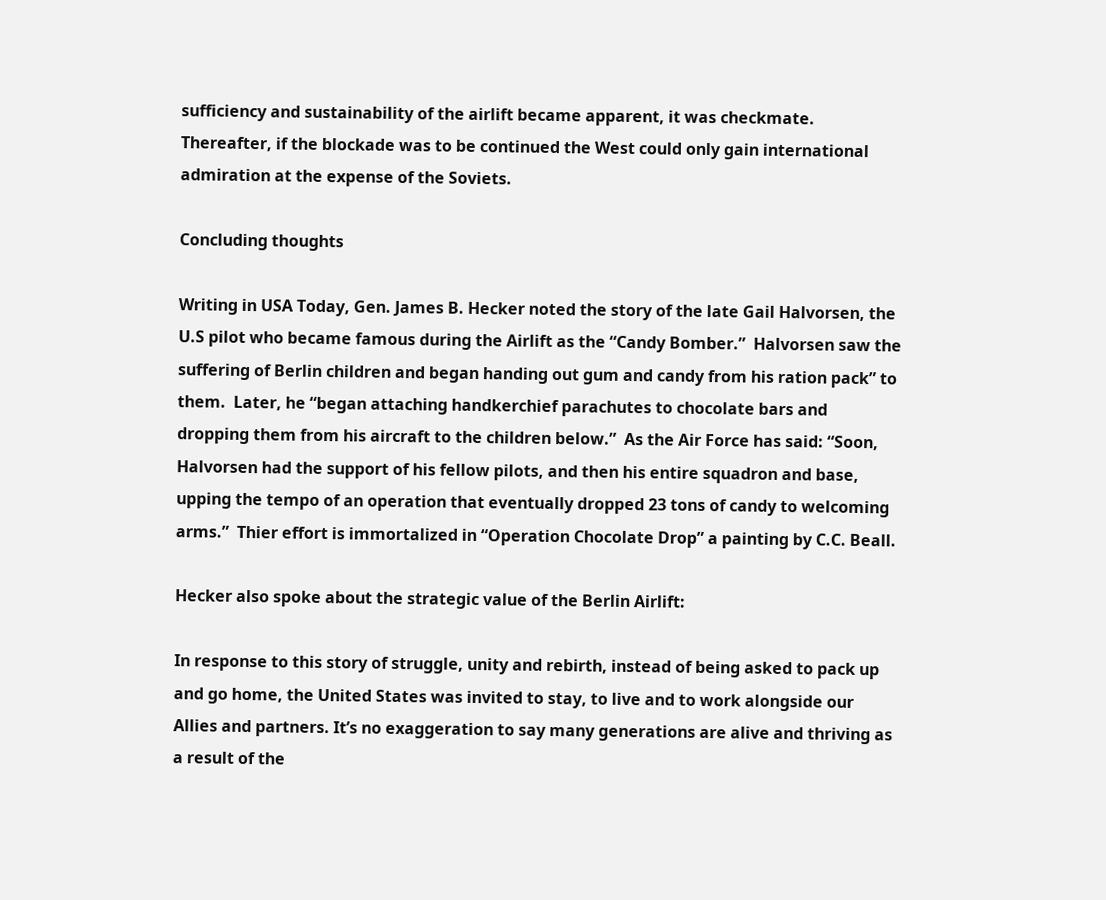sufficiency and sustainability of the airlift became apparent, it was checkmate. Thereafter, if the blockade was to be continued the West could only gain international admiration at the expense of the Soviets.

Concluding thoughts

Writing in USA Today, Gen. James B. Hecker noted the story of the late Gail Halvorsen, the U.S pilot who became famous during the Airlift as the “Candy Bomber.”  Halvorsen saw the suffering of Berlin children and began handing out gum and candy from his ration pack” to them.  Later, he “began attaching handkerchief parachutes to chocolate bars and dropping them from his aircraft to the children below.”  As the Air Force has said: “Soon, Halvorsen had the support of his fellow pilots, and then his entire squadron and base, upping the tempo of an operation that eventually dropped 23 tons of candy to welcoming arms.”  Thier effort is immortalized in “Operation Chocolate Drop” a painting by C.C. Beall.

Hecker also spoke about the strategic value of the Berlin Airlift:

In response to this story of struggle, unity and rebirth, instead of being asked to pack up and go home, the United States was invited to stay, to live and to work alongside our Allies and partners. It’s no exaggeration to say many generations are alive and thriving as a result of the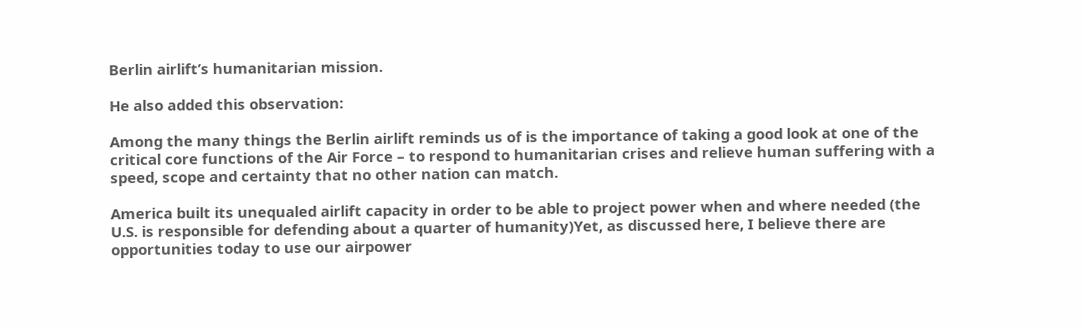Berlin airlift’s humanitarian mission.

He also added this observation:

Among the many things the Berlin airlift reminds us of is the importance of taking a good look at one of the critical core functions of the Air Force – to respond to humanitarian crises and relieve human suffering with a speed, scope and certainty that no other nation can match.

America built its unequaled airlift capacity in order to be able to project power when and where needed (the U.S. is responsible for defending about a quarter of humanity)Yet, as discussed here, I believe there are opportunities today to use our airpower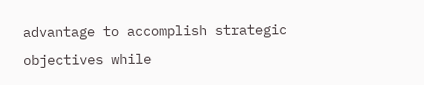advantage to accomplish strategic objectives while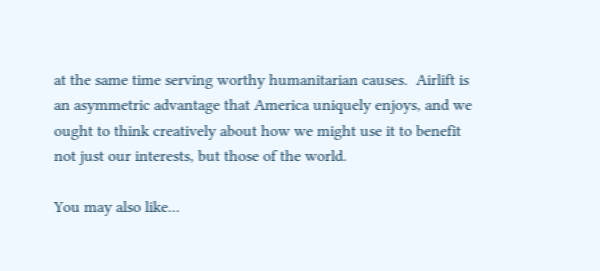at the same time serving worthy humanitarian causes.  Airlift is an asymmetric advantage that America uniquely enjoys, and we ought to think creatively about how we might use it to benefit not just our interests, but those of the world.

You may also like...